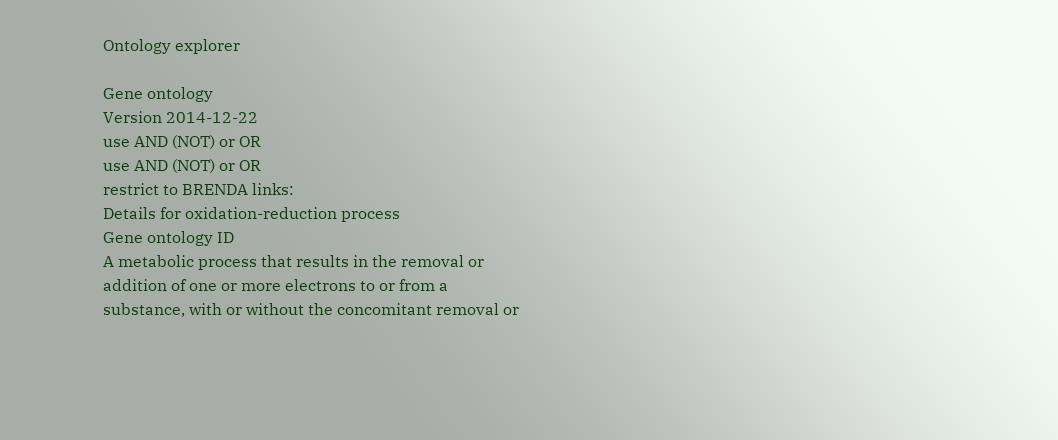Ontology explorer

Gene ontology
Version 2014-12-22
use AND (NOT) or OR
use AND (NOT) or OR
restrict to BRENDA links:
Details for oxidation-reduction process
Gene ontology ID
A metabolic process that results in the removal or addition of one or more electrons to or from a substance, with or without the concomitant removal or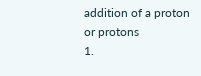addition of a proton or protons
1.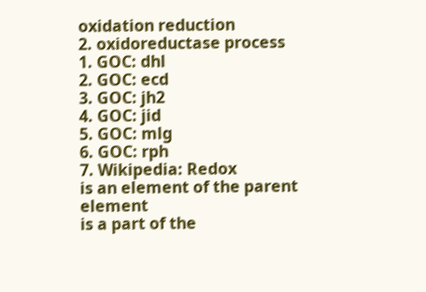oxidation reduction
2. oxidoreductase process
1. GOC: dhl
2. GOC: ecd
3. GOC: jh2
4. GOC: jid
5. GOC: mlg
6. GOC: rph
7. Wikipedia: Redox
is an element of the parent element
is a part of the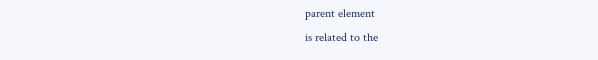parent element
is related to the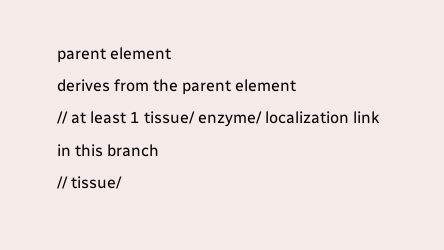parent element
derives from the parent element
// at least 1 tissue/ enzyme/ localization link in this branch
// tissue/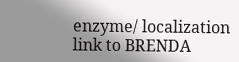enzyme/ localization link to BRENDA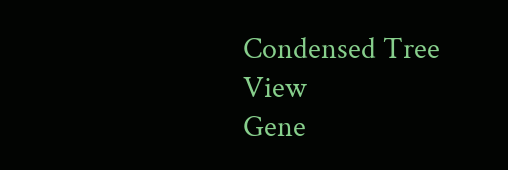Condensed Tree View
Gene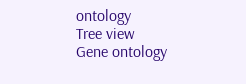ontology
Tree view
Gene ontology